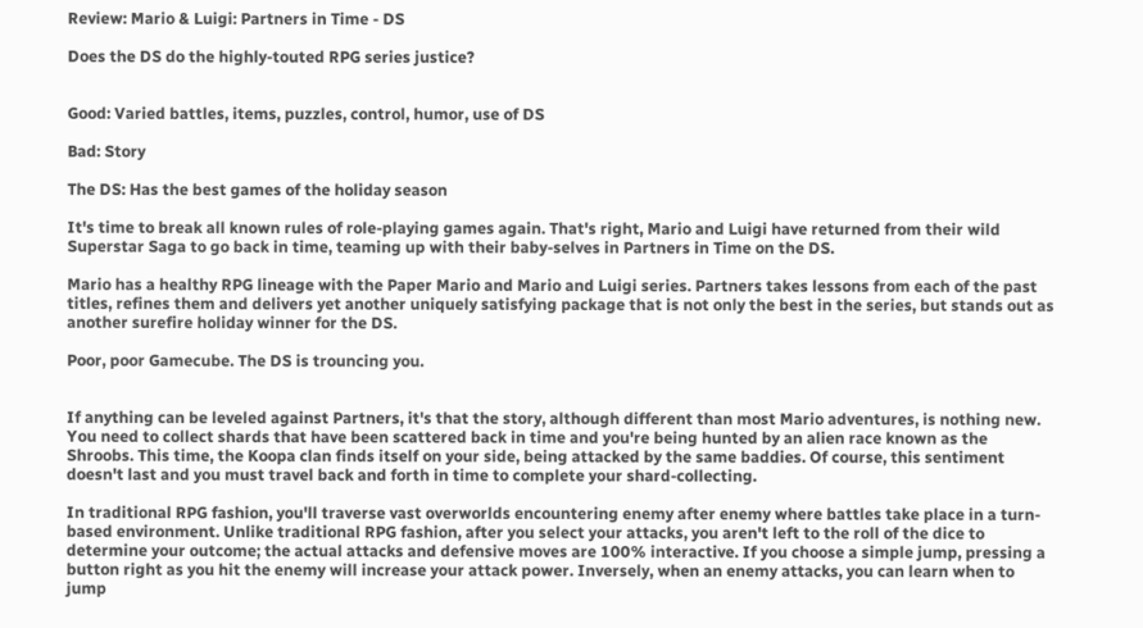Review: Mario & Luigi: Partners in Time - DS

Does the DS do the highly-touted RPG series justice?


Good: Varied battles, items, puzzles, control, humor, use of DS

Bad: Story

The DS: Has the best games of the holiday season

It's time to break all known rules of role-playing games again. That's right, Mario and Luigi have returned from their wild Superstar Saga to go back in time, teaming up with their baby-selves in Partners in Time on the DS.

Mario has a healthy RPG lineage with the Paper Mario and Mario and Luigi series. Partners takes lessons from each of the past titles, refines them and delivers yet another uniquely satisfying package that is not only the best in the series, but stands out as another surefire holiday winner for the DS.

Poor, poor Gamecube. The DS is trouncing you.


If anything can be leveled against Partners, it's that the story, although different than most Mario adventures, is nothing new. You need to collect shards that have been scattered back in time and you're being hunted by an alien race known as the Shroobs. This time, the Koopa clan finds itself on your side, being attacked by the same baddies. Of course, this sentiment doesn't last and you must travel back and forth in time to complete your shard-collecting.

In traditional RPG fashion, you'll traverse vast overworlds encountering enemy after enemy where battles take place in a turn-based environment. Unlike traditional RPG fashion, after you select your attacks, you aren't left to the roll of the dice to determine your outcome; the actual attacks and defensive moves are 100% interactive. If you choose a simple jump, pressing a button right as you hit the enemy will increase your attack power. Inversely, when an enemy attacks, you can learn when to jump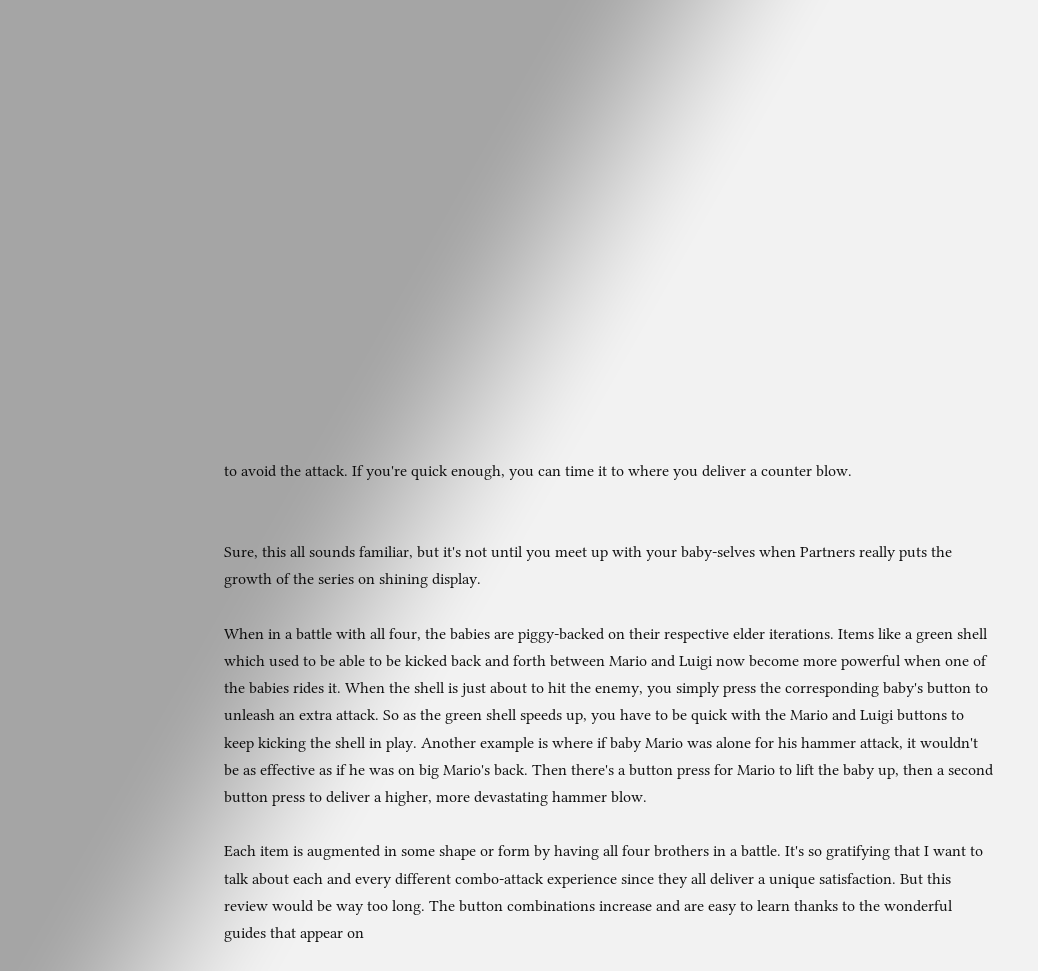to avoid the attack. If you're quick enough, you can time it to where you deliver a counter blow.


Sure, this all sounds familiar, but it's not until you meet up with your baby-selves when Partners really puts the growth of the series on shining display.

When in a battle with all four, the babies are piggy-backed on their respective elder iterations. Items like a green shell which used to be able to be kicked back and forth between Mario and Luigi now become more powerful when one of the babies rides it. When the shell is just about to hit the enemy, you simply press the corresponding baby's button to unleash an extra attack. So as the green shell speeds up, you have to be quick with the Mario and Luigi buttons to keep kicking the shell in play. Another example is where if baby Mario was alone for his hammer attack, it wouldn't be as effective as if he was on big Mario's back. Then there's a button press for Mario to lift the baby up, then a second button press to deliver a higher, more devastating hammer blow.

Each item is augmented in some shape or form by having all four brothers in a battle. It's so gratifying that I want to talk about each and every different combo-attack experience since they all deliver a unique satisfaction. But this review would be way too long. The button combinations increase and are easy to learn thanks to the wonderful guides that appear on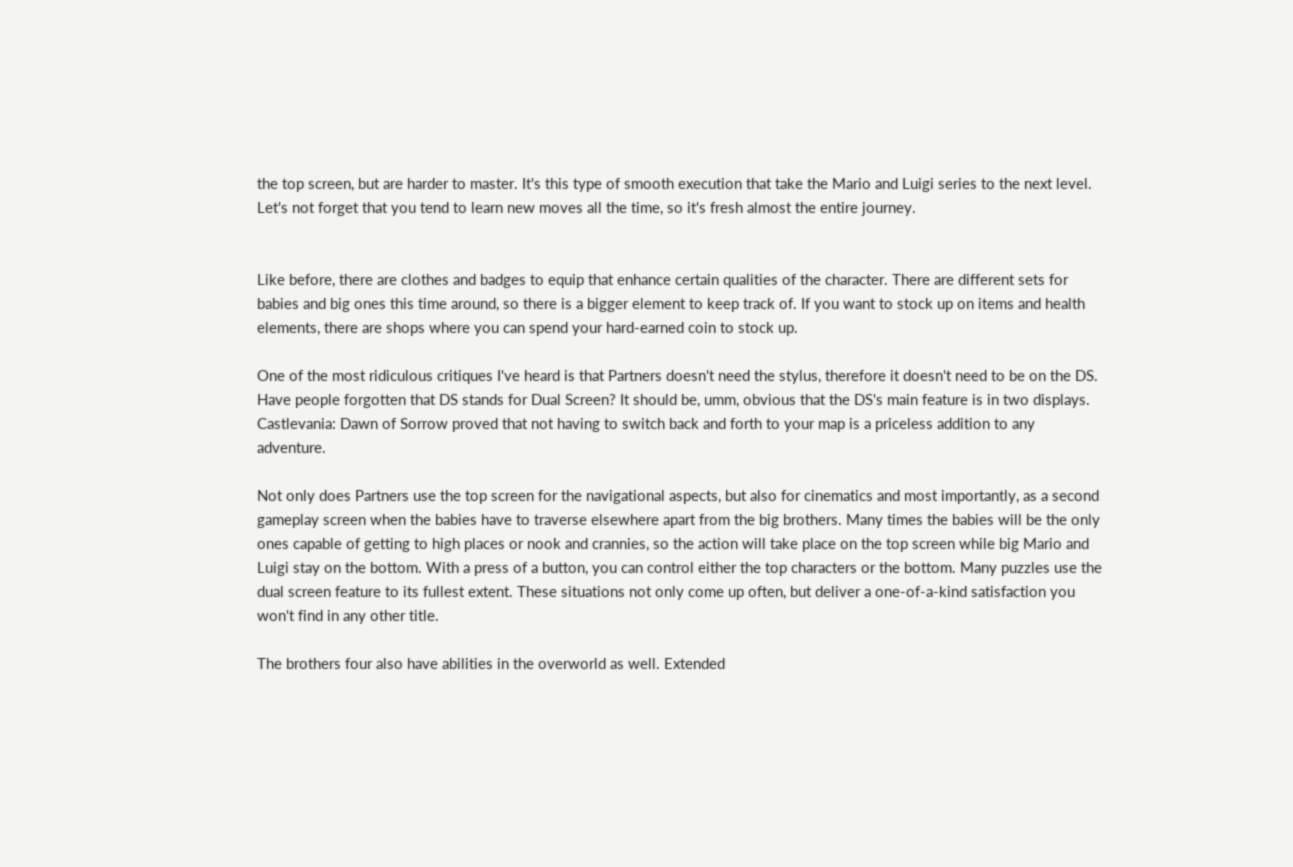the top screen, but are harder to master. It's this type of smooth execution that take the Mario and Luigi series to the next level. Let's not forget that you tend to learn new moves all the time, so it's fresh almost the entire journey.


Like before, there are clothes and badges to equip that enhance certain qualities of the character. There are different sets for babies and big ones this time around, so there is a bigger element to keep track of. If you want to stock up on items and health elements, there are shops where you can spend your hard-earned coin to stock up.

One of the most ridiculous critiques I've heard is that Partners doesn't need the stylus, therefore it doesn't need to be on the DS. Have people forgotten that DS stands for Dual Screen? It should be, umm, obvious that the DS's main feature is in two displays. Castlevania: Dawn of Sorrow proved that not having to switch back and forth to your map is a priceless addition to any adventure.

Not only does Partners use the top screen for the navigational aspects, but also for cinematics and most importantly, as a second gameplay screen when the babies have to traverse elsewhere apart from the big brothers. Many times the babies will be the only ones capable of getting to high places or nook and crannies, so the action will take place on the top screen while big Mario and Luigi stay on the bottom. With a press of a button, you can control either the top characters or the bottom. Many puzzles use the dual screen feature to its fullest extent. These situations not only come up often, but deliver a one-of-a-kind satisfaction you won't find in any other title.

The brothers four also have abilities in the overworld as well. Extended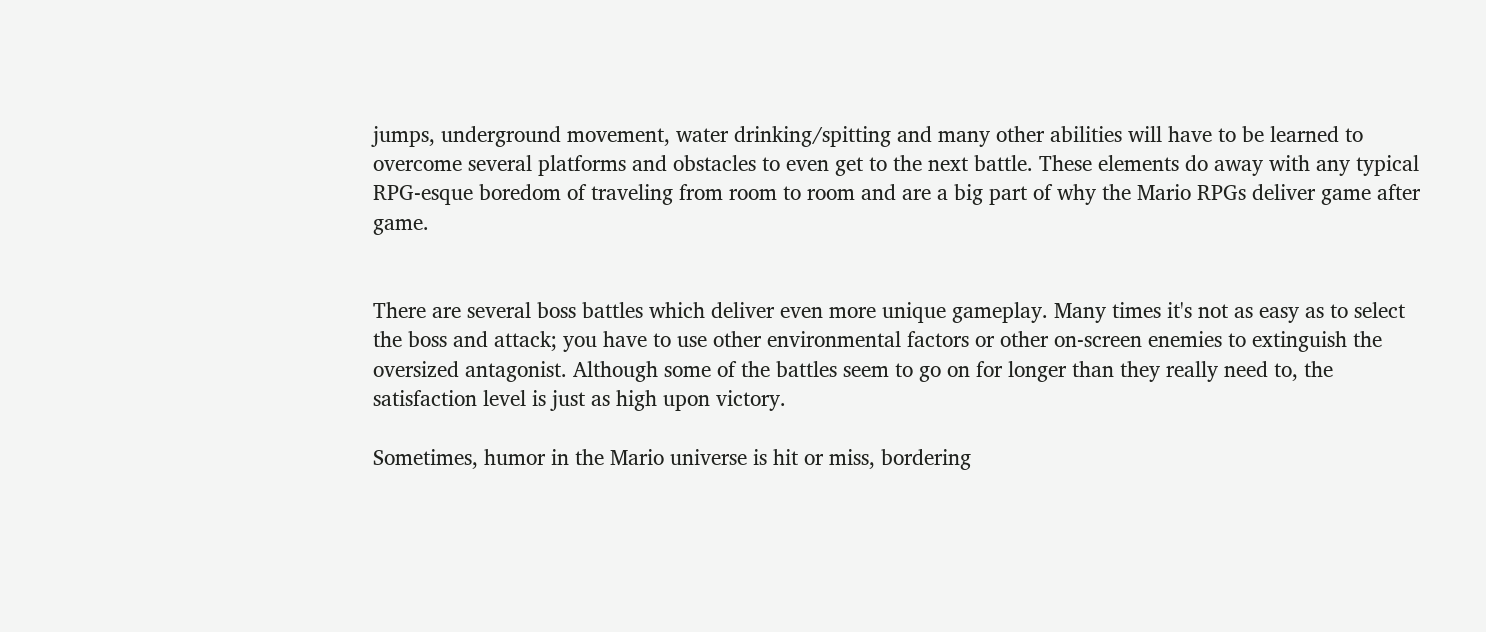jumps, underground movement, water drinking/spitting and many other abilities will have to be learned to overcome several platforms and obstacles to even get to the next battle. These elements do away with any typical RPG-esque boredom of traveling from room to room and are a big part of why the Mario RPGs deliver game after game.


There are several boss battles which deliver even more unique gameplay. Many times it's not as easy as to select the boss and attack; you have to use other environmental factors or other on-screen enemies to extinguish the oversized antagonist. Although some of the battles seem to go on for longer than they really need to, the satisfaction level is just as high upon victory.

Sometimes, humor in the Mario universe is hit or miss, bordering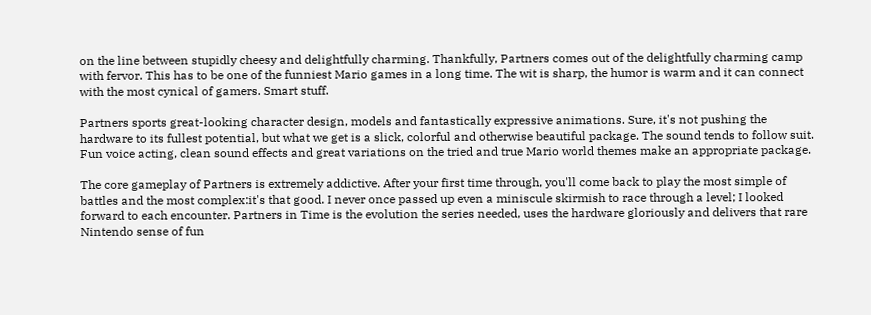on the line between stupidly cheesy and delightfully charming. Thankfully, Partners comes out of the delightfully charming camp with fervor. This has to be one of the funniest Mario games in a long time. The wit is sharp, the humor is warm and it can connect with the most cynical of gamers. Smart stuff.

Partners sports great-looking character design, models and fantastically expressive animations. Sure, it's not pushing the hardware to its fullest potential, but what we get is a slick, colorful and otherwise beautiful package. The sound tends to follow suit. Fun voice acting, clean sound effects and great variations on the tried and true Mario world themes make an appropriate package.

The core gameplay of Partners is extremely addictive. After your first time through, you'll come back to play the most simple of battles and the most complex:it's that good. I never once passed up even a miniscule skirmish to race through a level; I looked forward to each encounter. Partners in Time is the evolution the series needed, uses the hardware gloriously and delivers that rare Nintendo sense of fun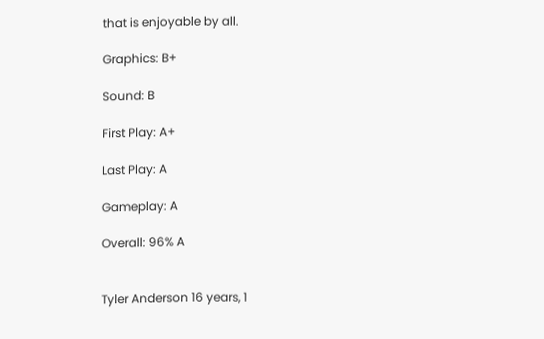that is enjoyable by all.

Graphics: B+

Sound: B

First Play: A+

Last Play: A

Gameplay: A

Overall: 96% A


Tyler Anderson 16 years, 1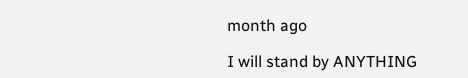month ago

I will stand by ANYTHING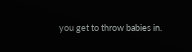you get to throw babies in.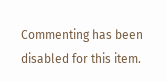Commenting has been disabled for this item.